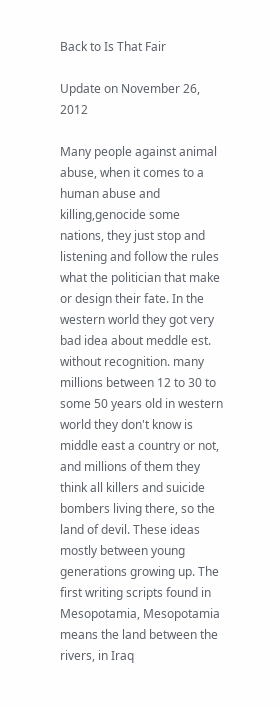Back to Is That Fair

Update on November 26, 2012

Many people against animal abuse, when it comes to a human abuse and killing,genocide some nations, they just stop and listening and follow the rules what the politician that make or design their fate. In the western world they got very bad idea about meddle est. without recognition. many millions between 12 to 30 to some 50 years old in western world they don't know is middle east a country or not, and millions of them they think all killers and suicide bombers living there, so the land of devil. These ideas mostly between young generations growing up. The first writing scripts found in Mesopotamia, Mesopotamia means the land between the rivers, in Iraq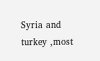Syria and turkey ,most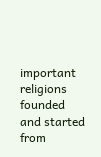important religions founded and started from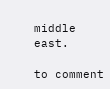middle east.

to comment